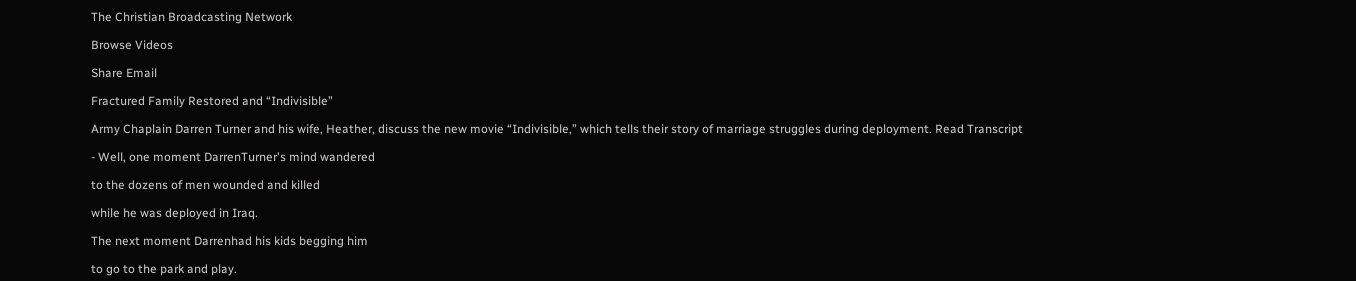The Christian Broadcasting Network

Browse Videos

Share Email

Fractured Family Restored and “Indivisible”

Army Chaplain Darren Turner and his wife, Heather, discuss the new movie “Indivisible,” which tells their story of marriage struggles during deployment. Read Transcript

- Well, one moment DarrenTurner's mind wandered

to the dozens of men wounded and killed

while he was deployed in Iraq.

The next moment Darrenhad his kids begging him

to go to the park and play.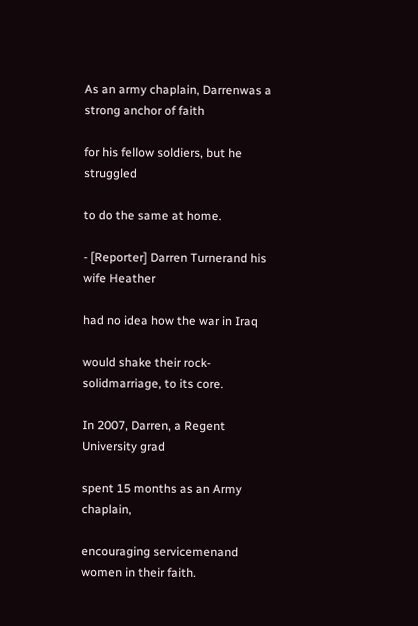As an army chaplain, Darrenwas a strong anchor of faith

for his fellow soldiers, but he struggled

to do the same at home.

- [Reporter] Darren Turnerand his wife Heather

had no idea how the war in Iraq

would shake their rock-solidmarriage, to its core.

In 2007, Darren, a Regent University grad

spent 15 months as an Army chaplain,

encouraging servicemenand women in their faith.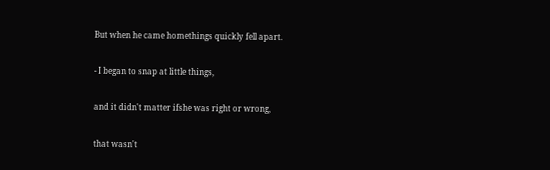But when he came homethings quickly fell apart.

- I began to snap at little things,

and it didn't matter ifshe was right or wrong,

that wasn't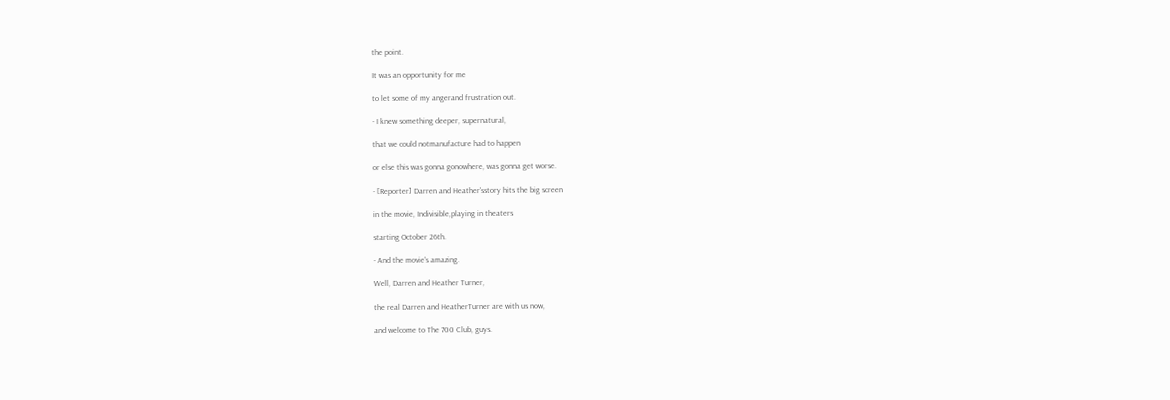the point.

It was an opportunity for me

to let some of my angerand frustration out.

- I knew something deeper, supernatural,

that we could notmanufacture had to happen

or else this was gonna gonowhere, was gonna get worse.

- [Reporter] Darren and Heather'sstory hits the big screen

in the movie, Indivisible,playing in theaters

starting October 26th.

- And the movie's amazing.

Well, Darren and Heather Turner,

the real Darren and HeatherTurner are with us now,

and welcome to The 700 Club, guys.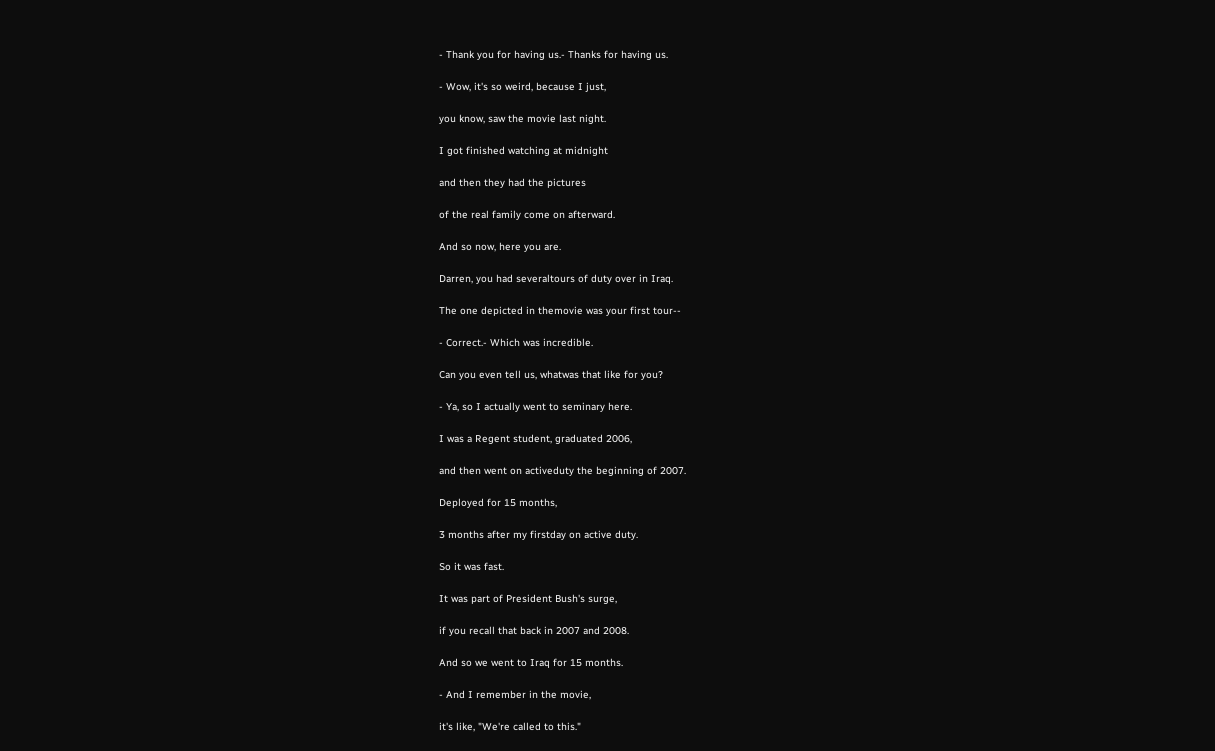- Thank you for having us.- Thanks for having us.

- Wow, it's so weird, because I just,

you know, saw the movie last night.

I got finished watching at midnight

and then they had the pictures

of the real family come on afterward.

And so now, here you are.

Darren, you had severaltours of duty over in Iraq.

The one depicted in themovie was your first tour--

- Correct.- Which was incredible.

Can you even tell us, whatwas that like for you?

- Ya, so I actually went to seminary here.

I was a Regent student, graduated 2006,

and then went on activeduty the beginning of 2007.

Deployed for 15 months,

3 months after my firstday on active duty.

So it was fast.

It was part of President Bush's surge,

if you recall that back in 2007 and 2008.

And so we went to Iraq for 15 months.

- And I remember in the movie,

it's like, "We're called to this."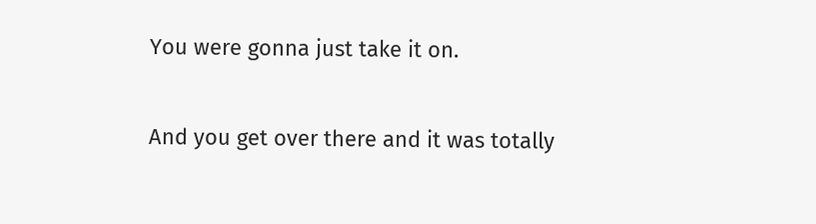You were gonna just take it on.

And you get over there and it was totally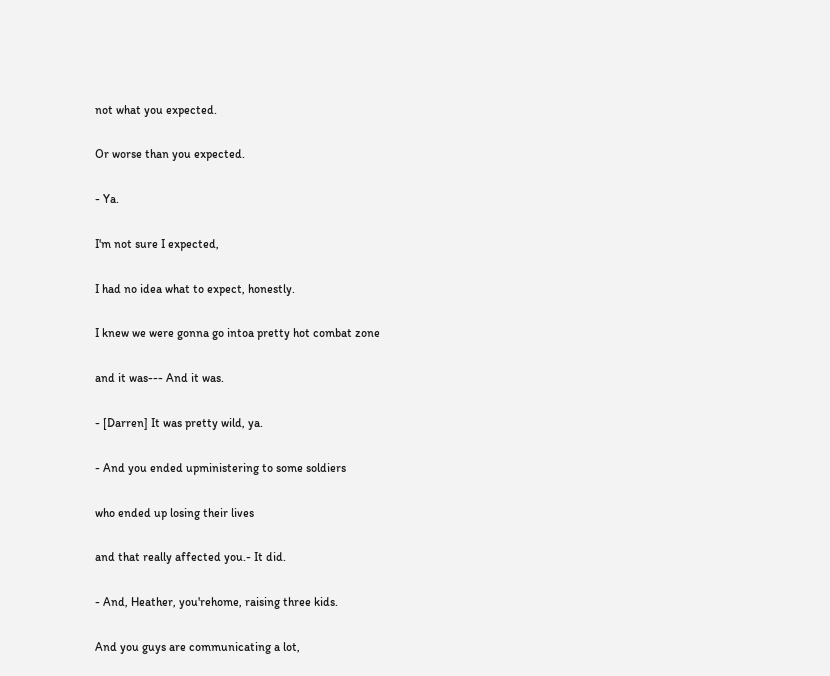not what you expected.

Or worse than you expected.

- Ya.

I'm not sure I expected,

I had no idea what to expect, honestly.

I knew we were gonna go intoa pretty hot combat zone

and it was--- And it was.

- [Darren] It was pretty wild, ya.

- And you ended upministering to some soldiers

who ended up losing their lives

and that really affected you.- It did.

- And, Heather, you'rehome, raising three kids.

And you guys are communicating a lot,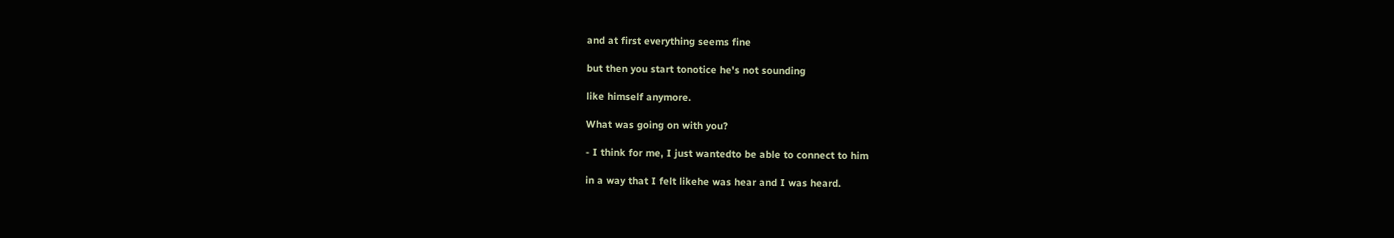and at first everything seems fine

but then you start tonotice he's not sounding

like himself anymore.

What was going on with you?

- I think for me, I just wantedto be able to connect to him

in a way that I felt likehe was hear and I was heard.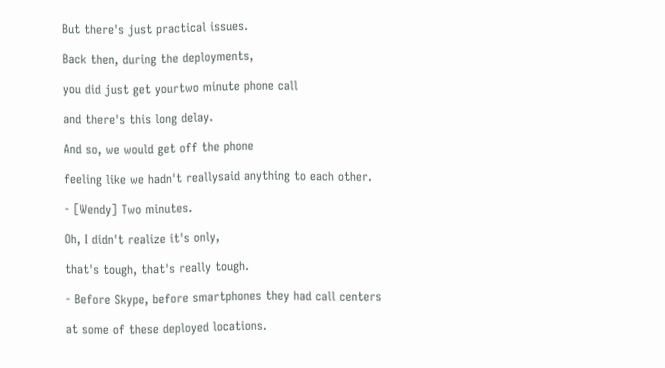But there's just practical issues.

Back then, during the deployments,

you did just get yourtwo minute phone call

and there's this long delay.

And so, we would get off the phone

feeling like we hadn't reallysaid anything to each other.

- [Wendy] Two minutes.

Oh, I didn't realize it's only,

that's tough, that's really tough.

- Before Skype, before smartphones they had call centers

at some of these deployed locations.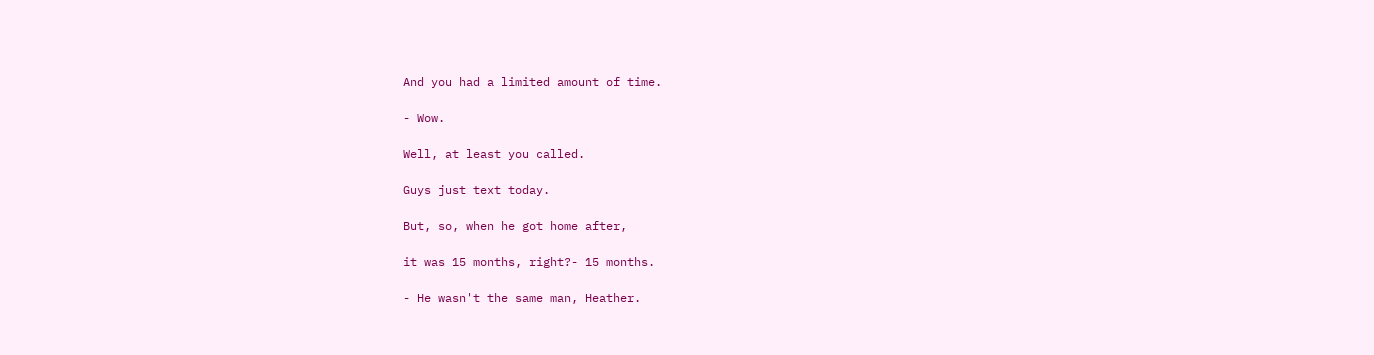And you had a limited amount of time.

- Wow.

Well, at least you called.

Guys just text today.

But, so, when he got home after,

it was 15 months, right?- 15 months.

- He wasn't the same man, Heather.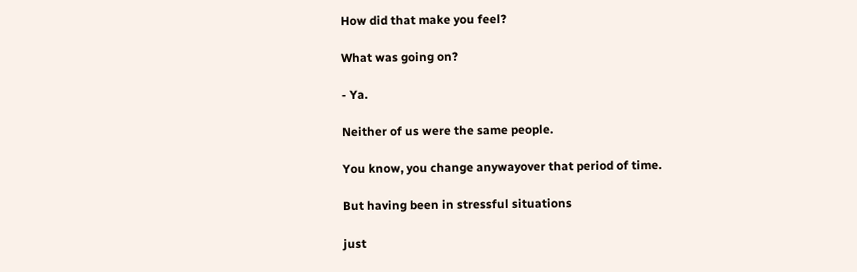How did that make you feel?

What was going on?

- Ya.

Neither of us were the same people.

You know, you change anywayover that period of time.

But having been in stressful situations

just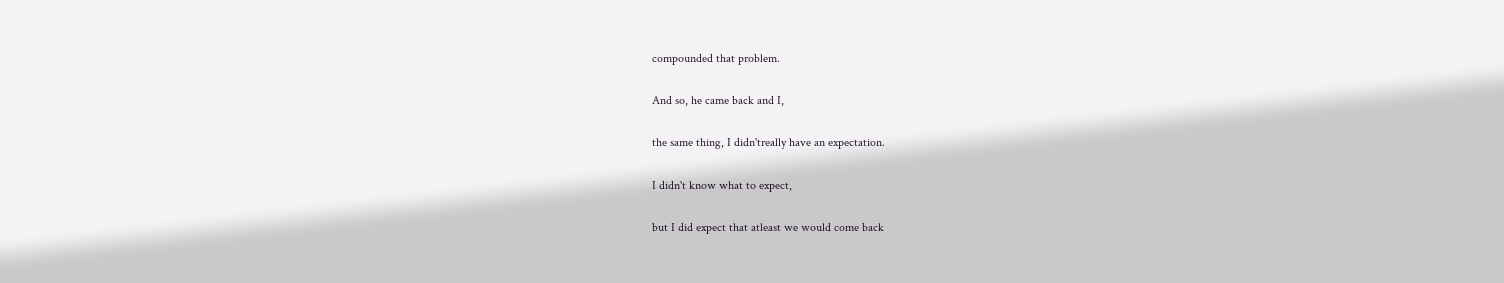compounded that problem.

And so, he came back and I,

the same thing, I didn'treally have an expectation.

I didn't know what to expect,

but I did expect that atleast we would come back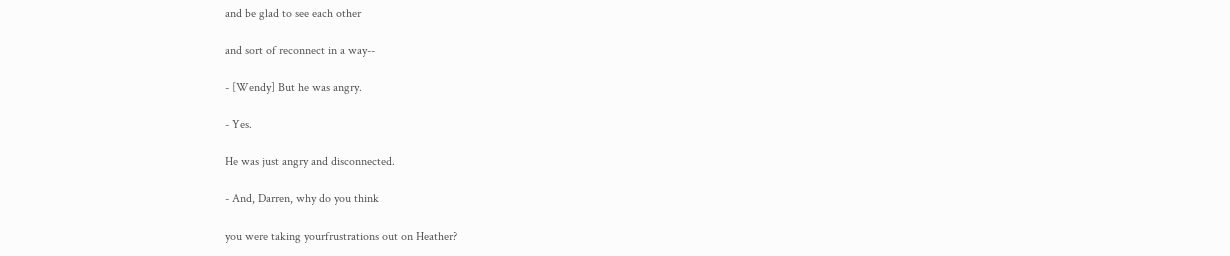and be glad to see each other

and sort of reconnect in a way--

- [Wendy] But he was angry.

- Yes.

He was just angry and disconnected.

- And, Darren, why do you think

you were taking yourfrustrations out on Heather?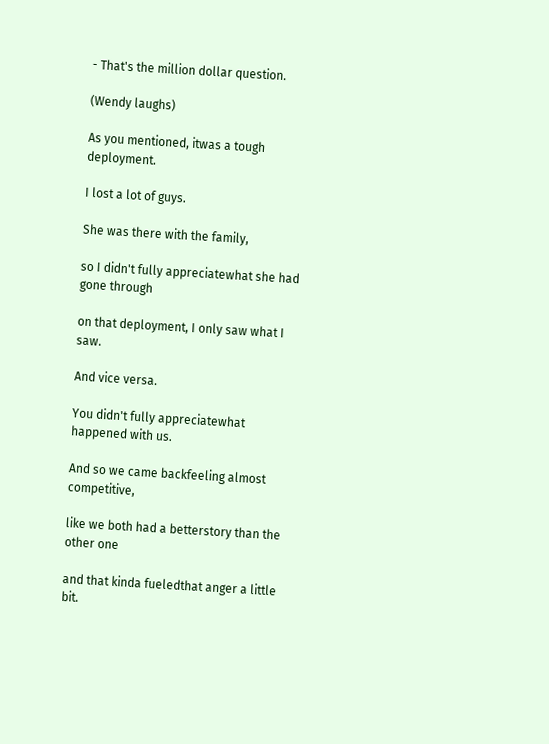- That's the million dollar question.

(Wendy laughs)

As you mentioned, itwas a tough deployment.

I lost a lot of guys.

She was there with the family,

so I didn't fully appreciatewhat she had gone through

on that deployment, I only saw what I saw.

And vice versa.

You didn't fully appreciatewhat happened with us.

And so we came backfeeling almost competitive,

like we both had a betterstory than the other one

and that kinda fueledthat anger a little bit.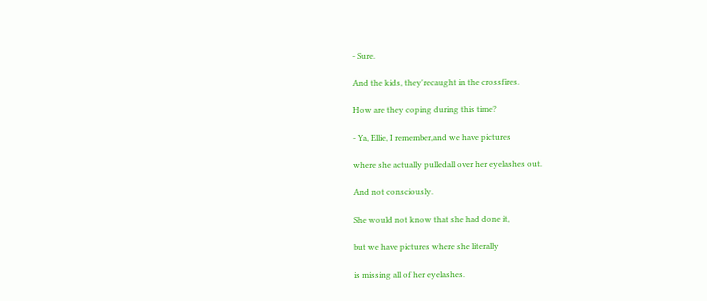- Sure.

And the kids, they'recaught in the crossfires.

How are they coping during this time?

- Ya, Ellie, I remember,and we have pictures

where she actually pulledall over her eyelashes out.

And not consciously.

She would not know that she had done it,

but we have pictures where she literally

is missing all of her eyelashes.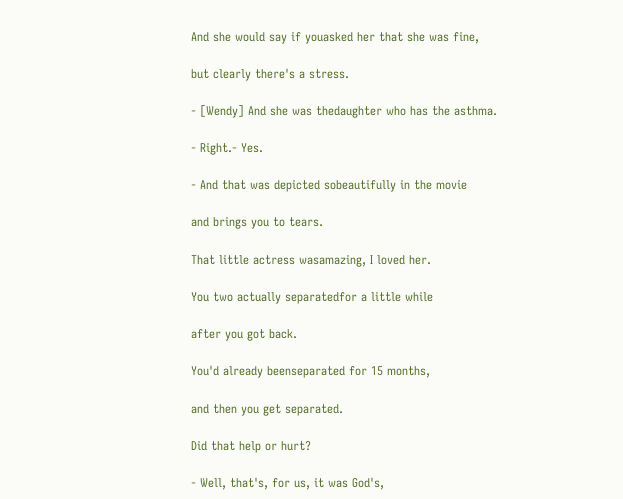And she would say if youasked her that she was fine,

but clearly there's a stress.

- [Wendy] And she was thedaughter who has the asthma.

- Right.- Yes.

- And that was depicted sobeautifully in the movie

and brings you to tears.

That little actress wasamazing, I loved her.

You two actually separatedfor a little while

after you got back.

You'd already beenseparated for 15 months,

and then you get separated.

Did that help or hurt?

- Well, that's, for us, it was God's,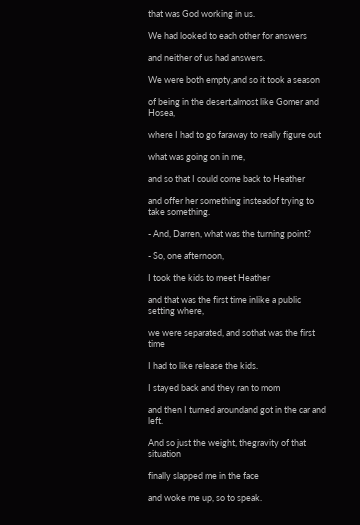that was God working in us.

We had looked to each other for answers

and neither of us had answers.

We were both empty,and so it took a season

of being in the desert,almost like Gomer and Hosea,

where I had to go faraway to really figure out

what was going on in me,

and so that I could come back to Heather

and offer her something insteadof trying to take something.

- And, Darren, what was the turning point?

- So, one afternoon,

I took the kids to meet Heather

and that was the first time inlike a public setting where,

we were separated, and sothat was the first time

I had to like release the kids.

I stayed back and they ran to mom

and then I turned aroundand got in the car and left.

And so just the weight, thegravity of that situation

finally slapped me in the face

and woke me up, so to speak.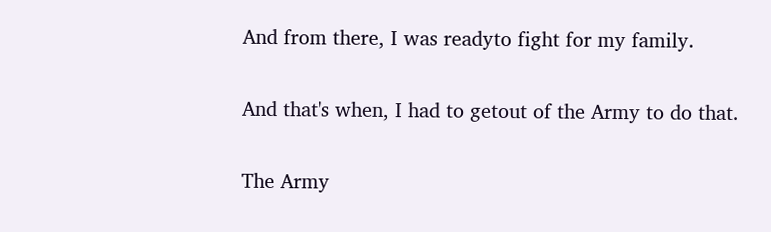And from there, I was readyto fight for my family.

And that's when, I had to getout of the Army to do that.

The Army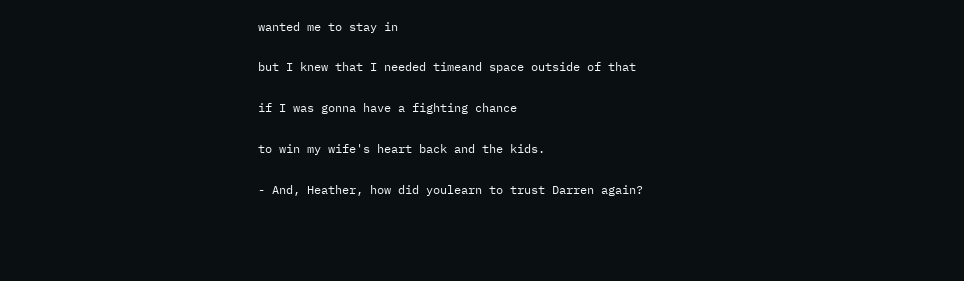wanted me to stay in

but I knew that I needed timeand space outside of that

if I was gonna have a fighting chance

to win my wife's heart back and the kids.

- And, Heather, how did youlearn to trust Darren again?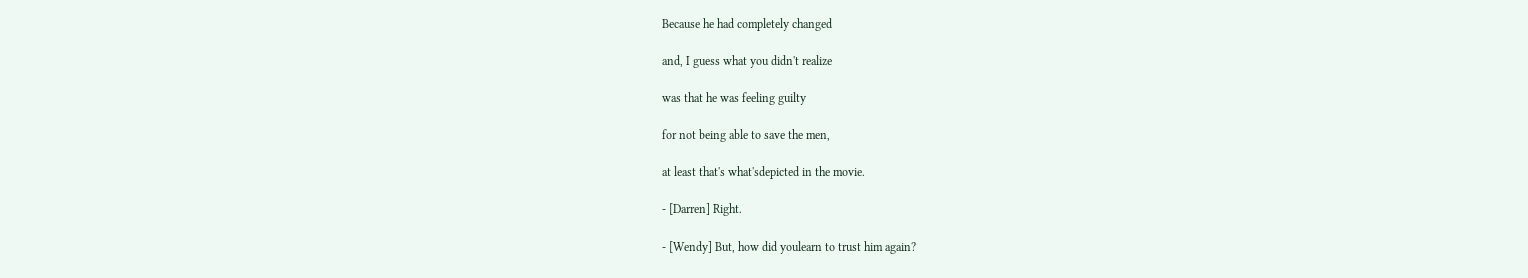Because he had completely changed

and, I guess what you didn't realize

was that he was feeling guilty

for not being able to save the men,

at least that's what'sdepicted in the movie.

- [Darren] Right.

- [Wendy] But, how did youlearn to trust him again?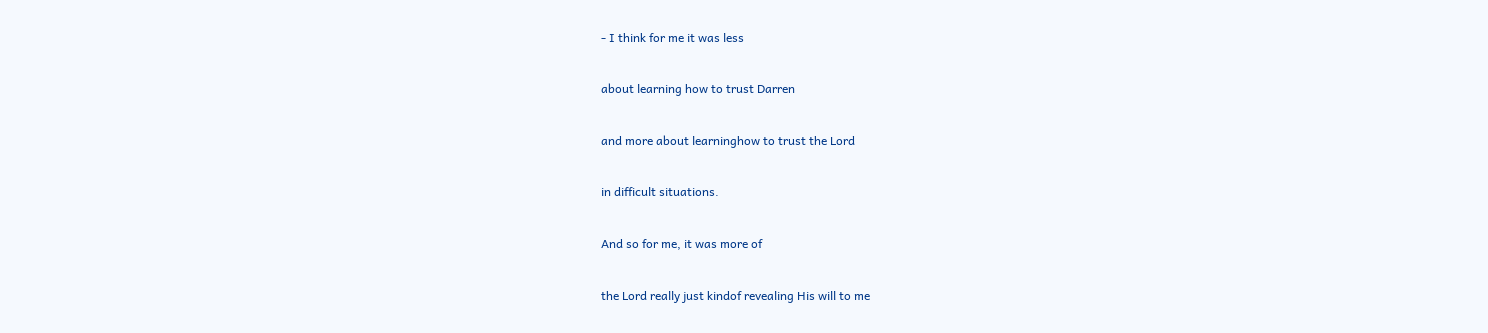- I think for me it was less

about learning how to trust Darren

and more about learninghow to trust the Lord

in difficult situations.

And so for me, it was more of

the Lord really just kindof revealing His will to me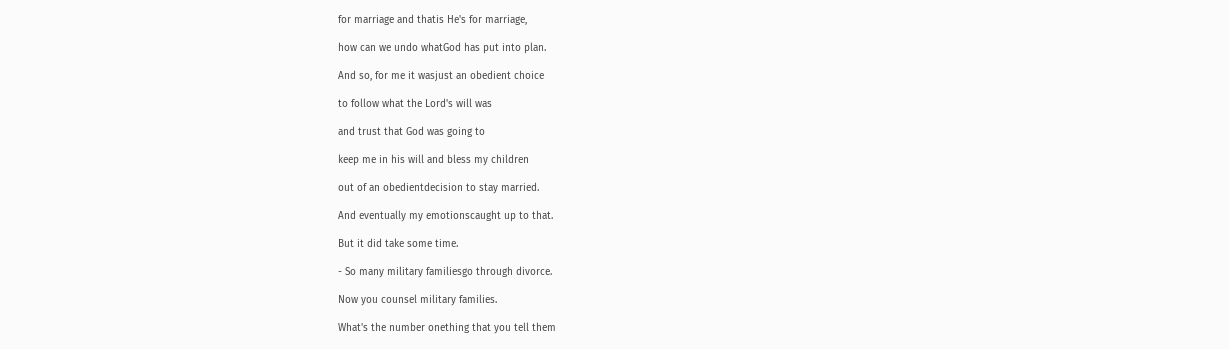for marriage and thatis He's for marriage,

how can we undo whatGod has put into plan.

And so, for me it wasjust an obedient choice

to follow what the Lord's will was

and trust that God was going to

keep me in his will and bless my children

out of an obedientdecision to stay married.

And eventually my emotionscaught up to that.

But it did take some time.

- So many military familiesgo through divorce.

Now you counsel military families.

What's the number onething that you tell them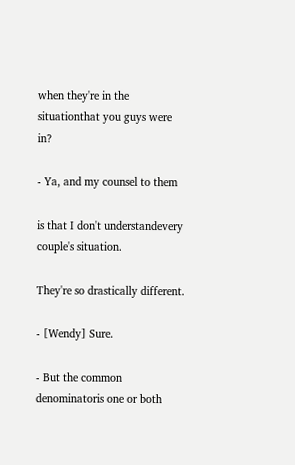when they're in the situationthat you guys were in?

- Ya, and my counsel to them

is that I don't understandevery couple's situation.

They're so drastically different.

- [Wendy] Sure.

- But the common denominatoris one or both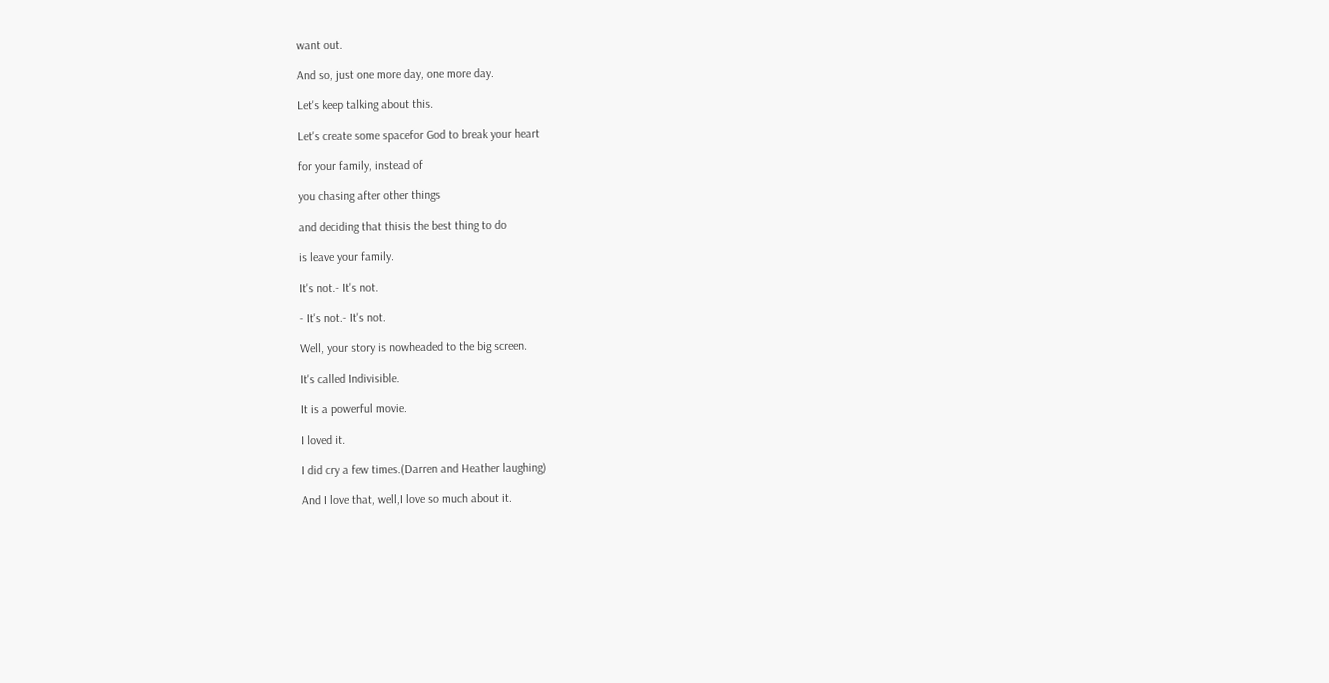want out.

And so, just one more day, one more day.

Let's keep talking about this.

Let's create some spacefor God to break your heart

for your family, instead of

you chasing after other things

and deciding that thisis the best thing to do

is leave your family.

It's not.- It's not.

- It's not.- It's not.

Well, your story is nowheaded to the big screen.

It's called Indivisible.

It is a powerful movie.

I loved it.

I did cry a few times.(Darren and Heather laughing)

And I love that, well,I love so much about it.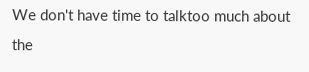We don't have time to talktoo much about the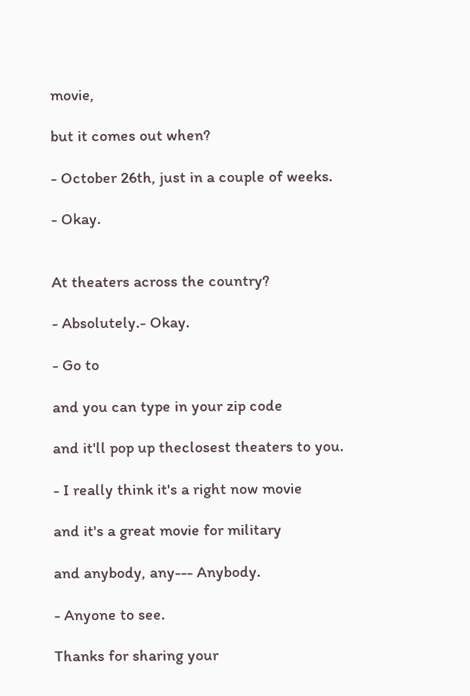movie,

but it comes out when?

- October 26th, just in a couple of weeks.

- Okay.


At theaters across the country?

- Absolutely.- Okay.

- Go to

and you can type in your zip code

and it'll pop up theclosest theaters to you.

- I really think it's a right now movie

and it's a great movie for military

and anybody, any--- Anybody.

- Anyone to see.

Thanks for sharing your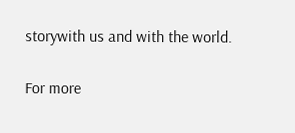storywith us and with the world.

For more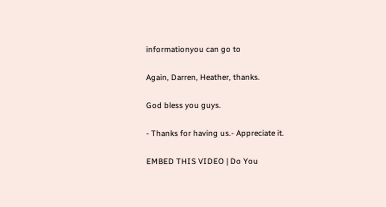informationyou can go to

Again, Darren, Heather, thanks.

God bless you guys.

- Thanks for having us.- Appreciate it.

EMBED THIS VIDEO | Do You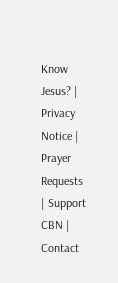Know Jesus? | Privacy Notice | Prayer Requests | Support CBN | Contact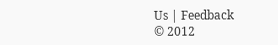Us | Feedback
© 2012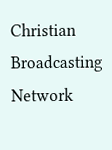Christian Broadcasting Network